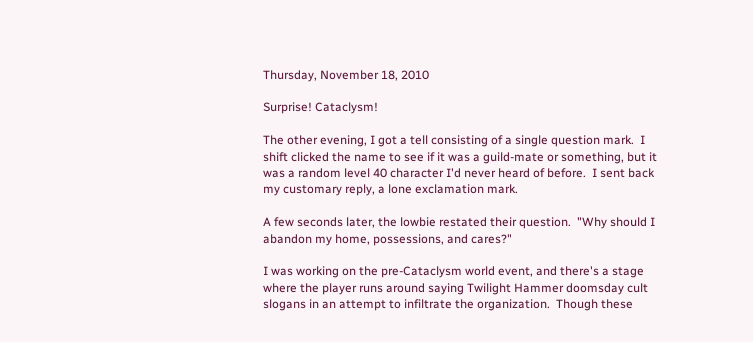Thursday, November 18, 2010

Surprise! Cataclysm!

The other evening, I got a tell consisting of a single question mark.  I shift clicked the name to see if it was a guild-mate or something, but it was a random level 40 character I'd never heard of before.  I sent back my customary reply, a lone exclamation mark.

A few seconds later, the lowbie restated their question.  "Why should I abandon my home, possessions, and cares?"

I was working on the pre-Cataclysm world event, and there's a stage where the player runs around saying Twilight Hammer doomsday cult slogans in an attempt to infiltrate the organization.  Though these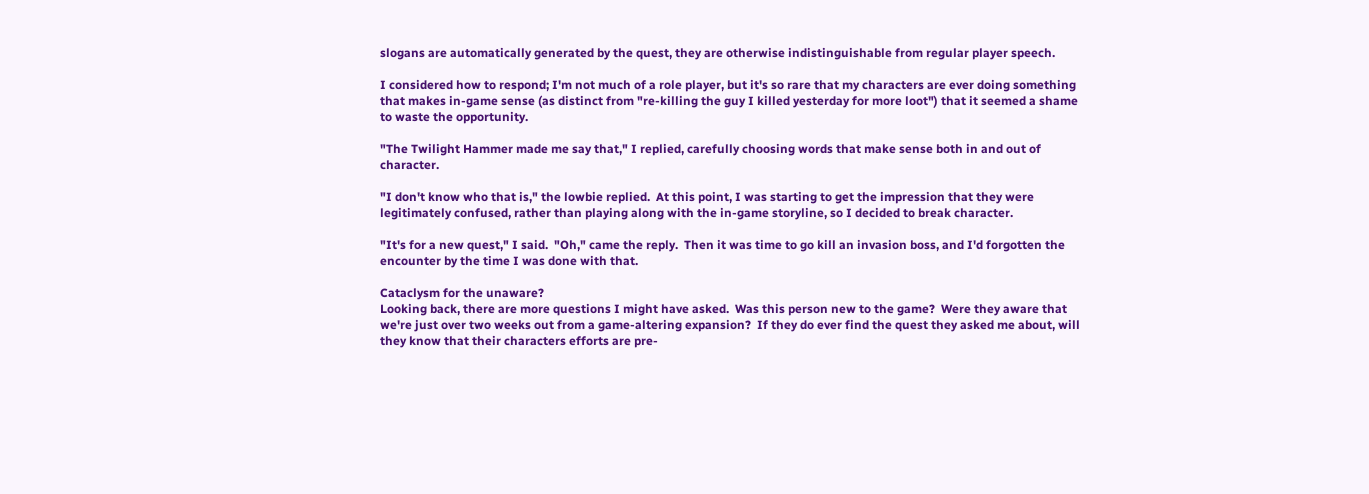slogans are automatically generated by the quest, they are otherwise indistinguishable from regular player speech.

I considered how to respond; I'm not much of a role player, but it's so rare that my characters are ever doing something that makes in-game sense (as distinct from "re-killing the guy I killed yesterday for more loot") that it seemed a shame to waste the opportunity.

"The Twilight Hammer made me say that," I replied, carefully choosing words that make sense both in and out of character.

"I don't know who that is," the lowbie replied.  At this point, I was starting to get the impression that they were legitimately confused, rather than playing along with the in-game storyline, so I decided to break character.

"It's for a new quest," I said.  "Oh," came the reply.  Then it was time to go kill an invasion boss, and I'd forgotten the encounter by the time I was done with that.

Cataclysm for the unaware?
Looking back, there are more questions I might have asked.  Was this person new to the game?  Were they aware that we're just over two weeks out from a game-altering expansion?  If they do ever find the quest they asked me about, will they know that their characters efforts are pre-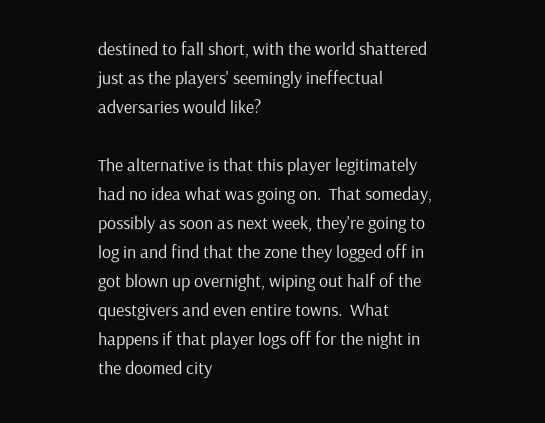destined to fall short, with the world shattered just as the players' seemingly ineffectual adversaries would like?

The alternative is that this player legitimately had no idea what was going on.  That someday, possibly as soon as next week, they're going to log in and find that the zone they logged off in got blown up overnight, wiping out half of the questgivers and even entire towns.  What happens if that player logs off for the night in the doomed city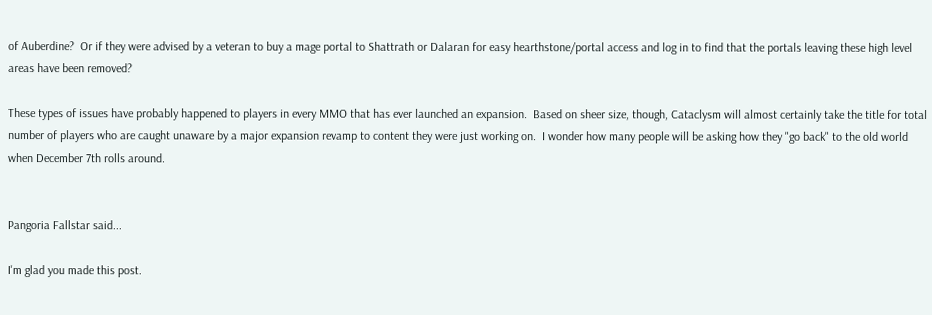of Auberdine?  Or if they were advised by a veteran to buy a mage portal to Shattrath or Dalaran for easy hearthstone/portal access and log in to find that the portals leaving these high level areas have been removed?

These types of issues have probably happened to players in every MMO that has ever launched an expansion.  Based on sheer size, though, Cataclysm will almost certainly take the title for total number of players who are caught unaware by a major expansion revamp to content they were just working on.  I wonder how many people will be asking how they "go back" to the old world when December 7th rolls around.


Pangoria Fallstar said...

I'm glad you made this post.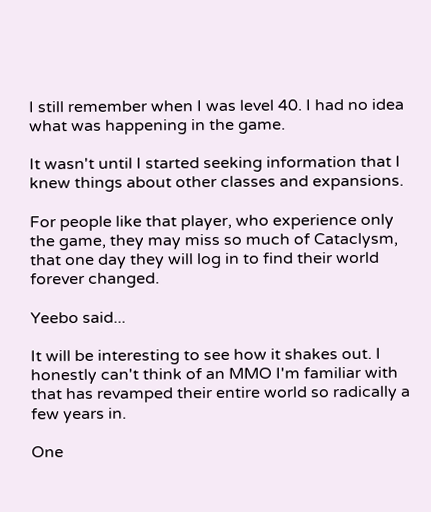I still remember when I was level 40. I had no idea what was happening in the game.

It wasn't until I started seeking information that I knew things about other classes and expansions.

For people like that player, who experience only the game, they may miss so much of Cataclysm, that one day they will log in to find their world forever changed.

Yeebo said...

It will be interesting to see how it shakes out. I honestly can't think of an MMO I'm familiar with that has revamped their entire world so radically a few years in.

One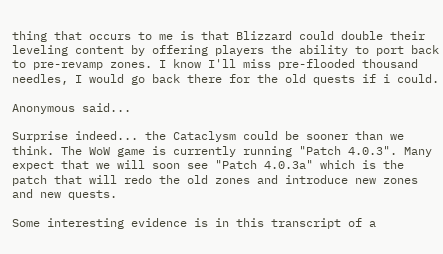thing that occurs to me is that Blizzard could double their leveling content by offering players the ability to port back to pre-revamp zones. I know I'll miss pre-flooded thousand needles, I would go back there for the old quests if i could.

Anonymous said...

Surprise indeed... the Cataclysm could be sooner than we think. The WoW game is currently running "Patch 4.0.3". Many expect that we will soon see "Patch 4.0.3a" which is the patch that will redo the old zones and introduce new zones and new quests.

Some interesting evidence is in this transcript of a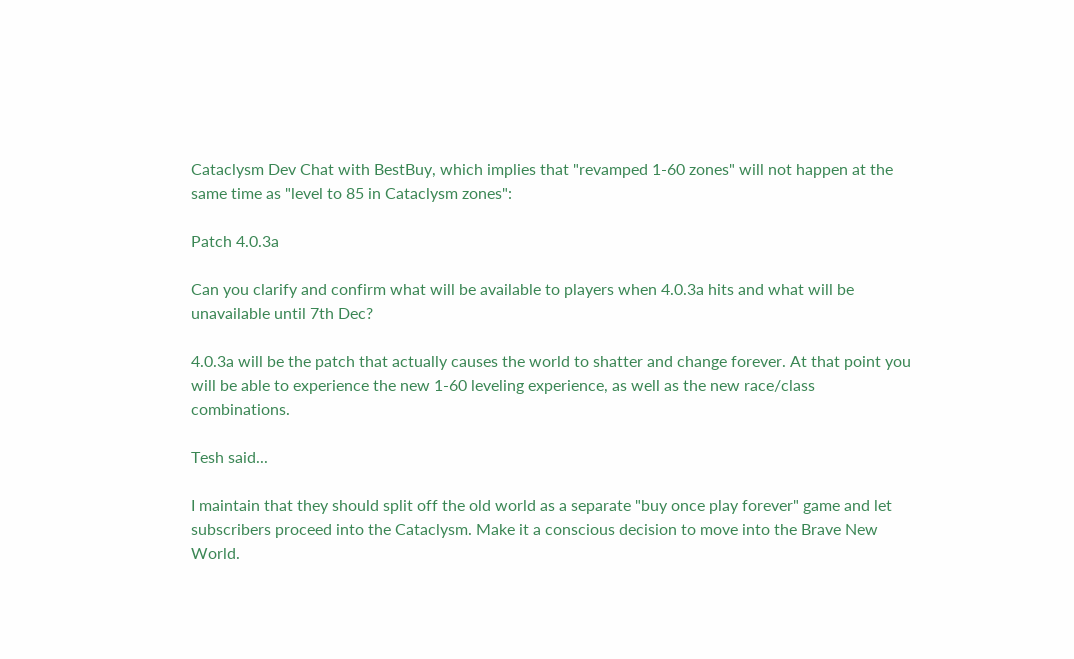Cataclysm Dev Chat with BestBuy, which implies that "revamped 1-60 zones" will not happen at the same time as "level to 85 in Cataclysm zones":

Patch 4.0.3a

Can you clarify and confirm what will be available to players when 4.0.3a hits and what will be unavailable until 7th Dec?

4.0.3a will be the patch that actually causes the world to shatter and change forever. At that point you will be able to experience the new 1-60 leveling experience, as well as the new race/class combinations.

Tesh said...

I maintain that they should split off the old world as a separate "buy once play forever" game and let subscribers proceed into the Cataclysm. Make it a conscious decision to move into the Brave New World.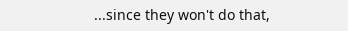...since they won't do that,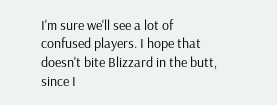I'm sure we'll see a lot of confused players. I hope that doesn't bite Blizzard in the butt, since I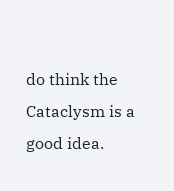do think the Cataclysm is a good idea.